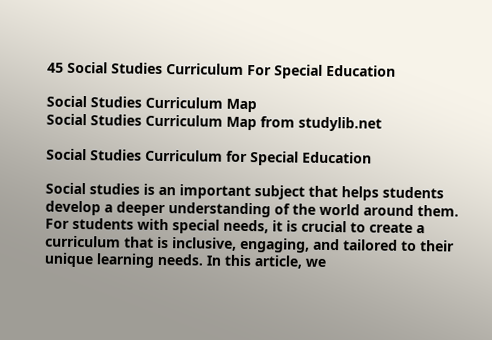45 Social Studies Curriculum For Special Education

Social Studies Curriculum Map
Social Studies Curriculum Map from studylib.net

Social Studies Curriculum for Special Education

Social studies is an important subject that helps students develop a deeper understanding of the world around them. For students with special needs, it is crucial to create a curriculum that is inclusive, engaging, and tailored to their unique learning needs. In this article, we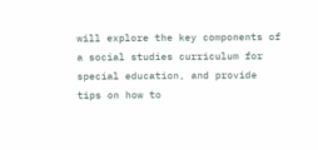will explore the key components of a social studies curriculum for special education, and provide tips on how to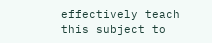effectively teach this subject to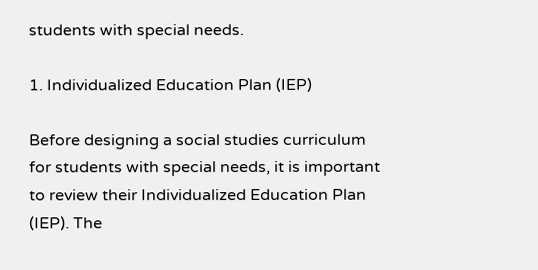students with special needs.

1. Individualized Education Plan (IEP)

Before designing a social studies curriculum for students with special needs, it is important to review their Individualized Education Plan (IEP). The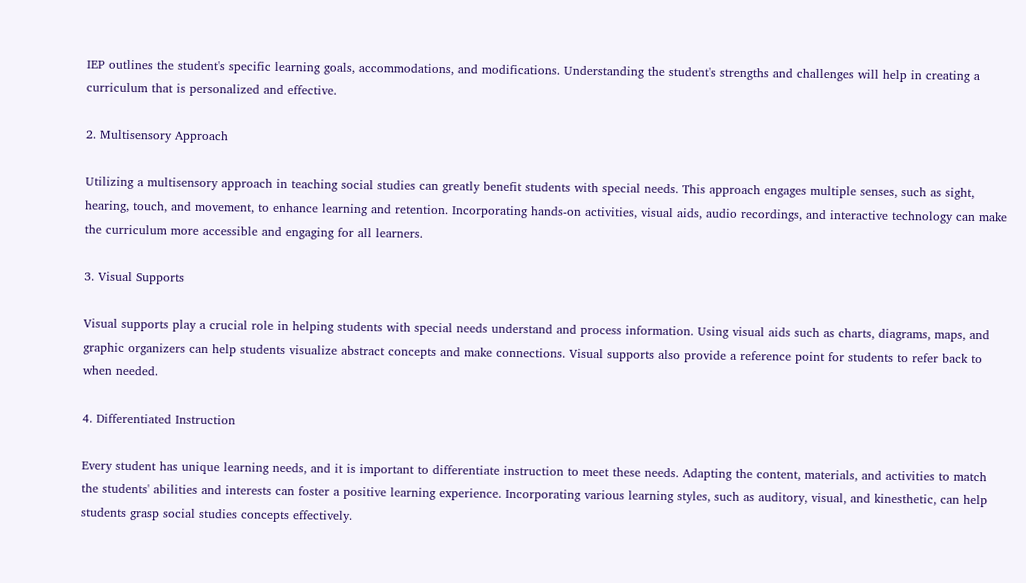IEP outlines the student's specific learning goals, accommodations, and modifications. Understanding the student's strengths and challenges will help in creating a curriculum that is personalized and effective.

2. Multisensory Approach

Utilizing a multisensory approach in teaching social studies can greatly benefit students with special needs. This approach engages multiple senses, such as sight, hearing, touch, and movement, to enhance learning and retention. Incorporating hands-on activities, visual aids, audio recordings, and interactive technology can make the curriculum more accessible and engaging for all learners.

3. Visual Supports

Visual supports play a crucial role in helping students with special needs understand and process information. Using visual aids such as charts, diagrams, maps, and graphic organizers can help students visualize abstract concepts and make connections. Visual supports also provide a reference point for students to refer back to when needed.

4. Differentiated Instruction

Every student has unique learning needs, and it is important to differentiate instruction to meet these needs. Adapting the content, materials, and activities to match the students' abilities and interests can foster a positive learning experience. Incorporating various learning styles, such as auditory, visual, and kinesthetic, can help students grasp social studies concepts effectively.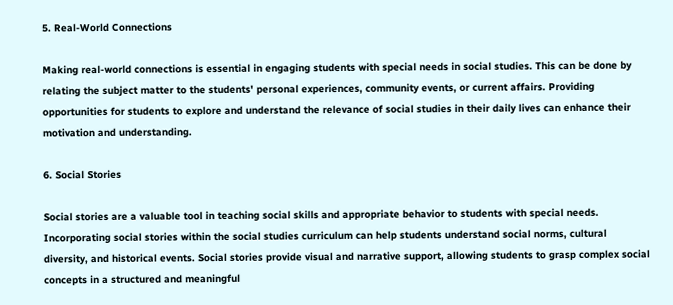5. Real-World Connections

Making real-world connections is essential in engaging students with special needs in social studies. This can be done by relating the subject matter to the students' personal experiences, community events, or current affairs. Providing opportunities for students to explore and understand the relevance of social studies in their daily lives can enhance their motivation and understanding.

6. Social Stories

Social stories are a valuable tool in teaching social skills and appropriate behavior to students with special needs. Incorporating social stories within the social studies curriculum can help students understand social norms, cultural diversity, and historical events. Social stories provide visual and narrative support, allowing students to grasp complex social concepts in a structured and meaningful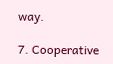way.

7. Cooperative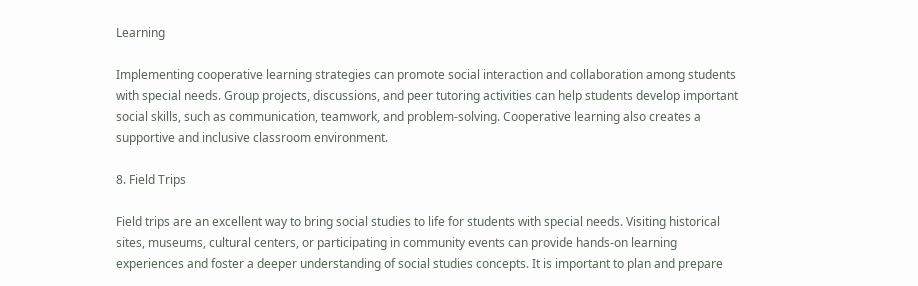Learning

Implementing cooperative learning strategies can promote social interaction and collaboration among students with special needs. Group projects, discussions, and peer tutoring activities can help students develop important social skills, such as communication, teamwork, and problem-solving. Cooperative learning also creates a supportive and inclusive classroom environment.

8. Field Trips

Field trips are an excellent way to bring social studies to life for students with special needs. Visiting historical sites, museums, cultural centers, or participating in community events can provide hands-on learning experiences and foster a deeper understanding of social studies concepts. It is important to plan and prepare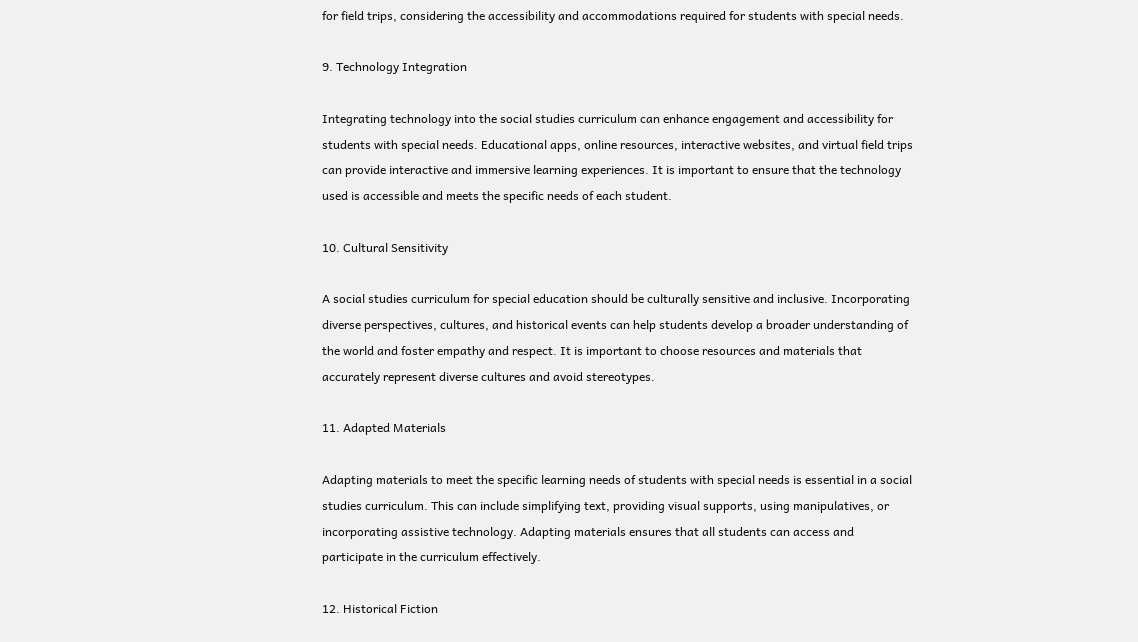for field trips, considering the accessibility and accommodations required for students with special needs.

9. Technology Integration

Integrating technology into the social studies curriculum can enhance engagement and accessibility for students with special needs. Educational apps, online resources, interactive websites, and virtual field trips can provide interactive and immersive learning experiences. It is important to ensure that the technology used is accessible and meets the specific needs of each student.

10. Cultural Sensitivity

A social studies curriculum for special education should be culturally sensitive and inclusive. Incorporating diverse perspectives, cultures, and historical events can help students develop a broader understanding of the world and foster empathy and respect. It is important to choose resources and materials that accurately represent diverse cultures and avoid stereotypes.

11. Adapted Materials

Adapting materials to meet the specific learning needs of students with special needs is essential in a social studies curriculum. This can include simplifying text, providing visual supports, using manipulatives, or incorporating assistive technology. Adapting materials ensures that all students can access and participate in the curriculum effectively.

12. Historical Fiction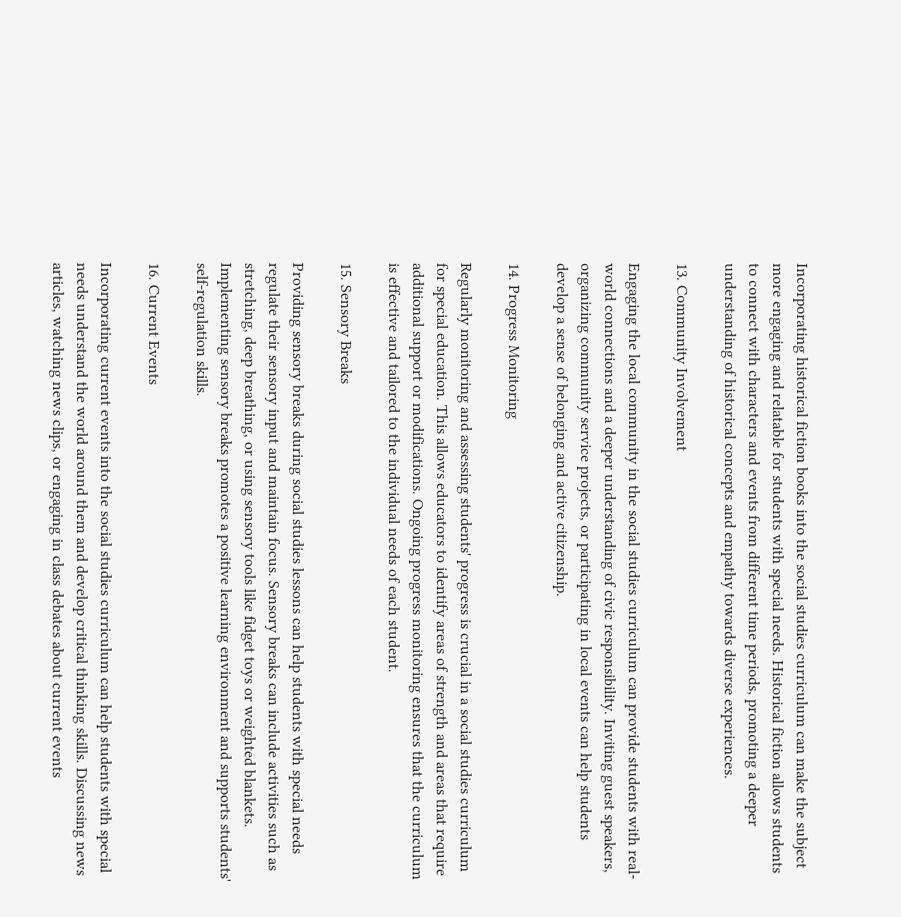Incorporating historical fiction books into the social studies curriculum can make the subject more engaging and relatable for students with special needs. Historical fiction allows students to connect with characters and events from different time periods, promoting a deeper understanding of historical concepts and empathy towards diverse experiences.

13. Community Involvement

Engaging the local community in the social studies curriculum can provide students with real-world connections and a deeper understanding of civic responsibility. Inviting guest speakers, organizing community service projects, or participating in local events can help students develop a sense of belonging and active citizenship.

14. Progress Monitoring

Regularly monitoring and assessing students' progress is crucial in a social studies curriculum for special education. This allows educators to identify areas of strength and areas that require additional support or modifications. Ongoing progress monitoring ensures that the curriculum is effective and tailored to the individual needs of each student.

15. Sensory Breaks

Providing sensory breaks during social studies lessons can help students with special needs regulate their sensory input and maintain focus. Sensory breaks can include activities such as stretching, deep breathing, or using sensory tools like fidget toys or weighted blankets. Implementing sensory breaks promotes a positive learning environment and supports students' self-regulation skills.

16. Current Events

Incorporating current events into the social studies curriculum can help students with special needs understand the world around them and develop critical thinking skills. Discussing news articles, watching news clips, or engaging in class debates about current events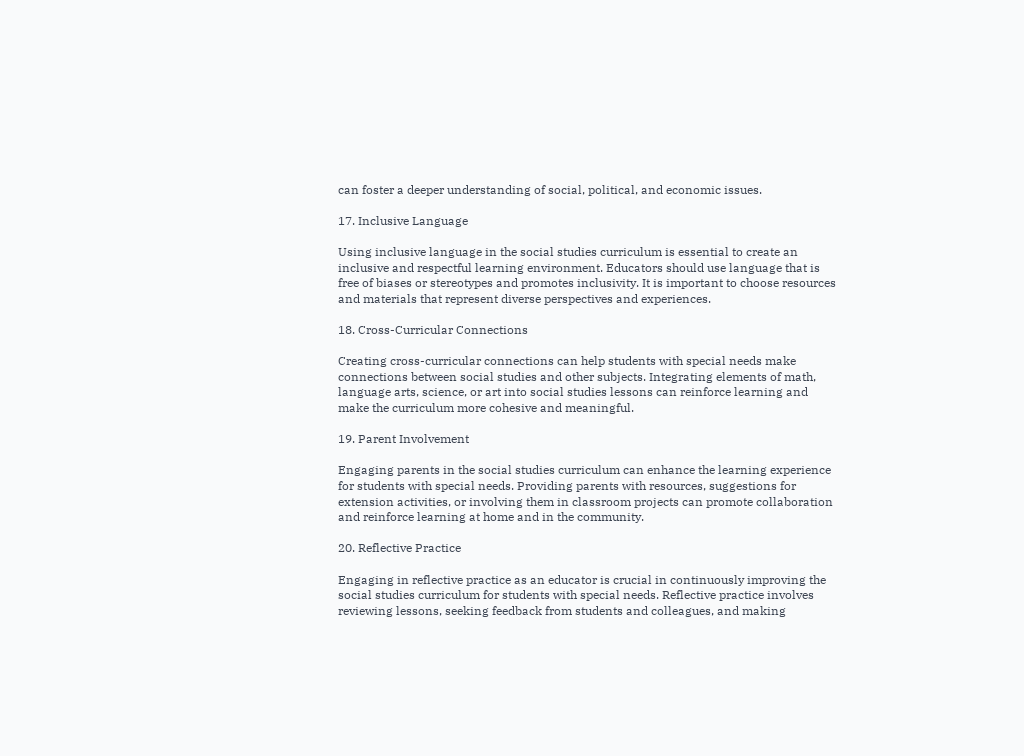can foster a deeper understanding of social, political, and economic issues.

17. Inclusive Language

Using inclusive language in the social studies curriculum is essential to create an inclusive and respectful learning environment. Educators should use language that is free of biases or stereotypes and promotes inclusivity. It is important to choose resources and materials that represent diverse perspectives and experiences.

18. Cross-Curricular Connections

Creating cross-curricular connections can help students with special needs make connections between social studies and other subjects. Integrating elements of math, language arts, science, or art into social studies lessons can reinforce learning and make the curriculum more cohesive and meaningful.

19. Parent Involvement

Engaging parents in the social studies curriculum can enhance the learning experience for students with special needs. Providing parents with resources, suggestions for extension activities, or involving them in classroom projects can promote collaboration and reinforce learning at home and in the community.

20. Reflective Practice

Engaging in reflective practice as an educator is crucial in continuously improving the social studies curriculum for students with special needs. Reflective practice involves reviewing lessons, seeking feedback from students and colleagues, and making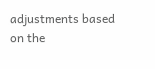adjustments based on the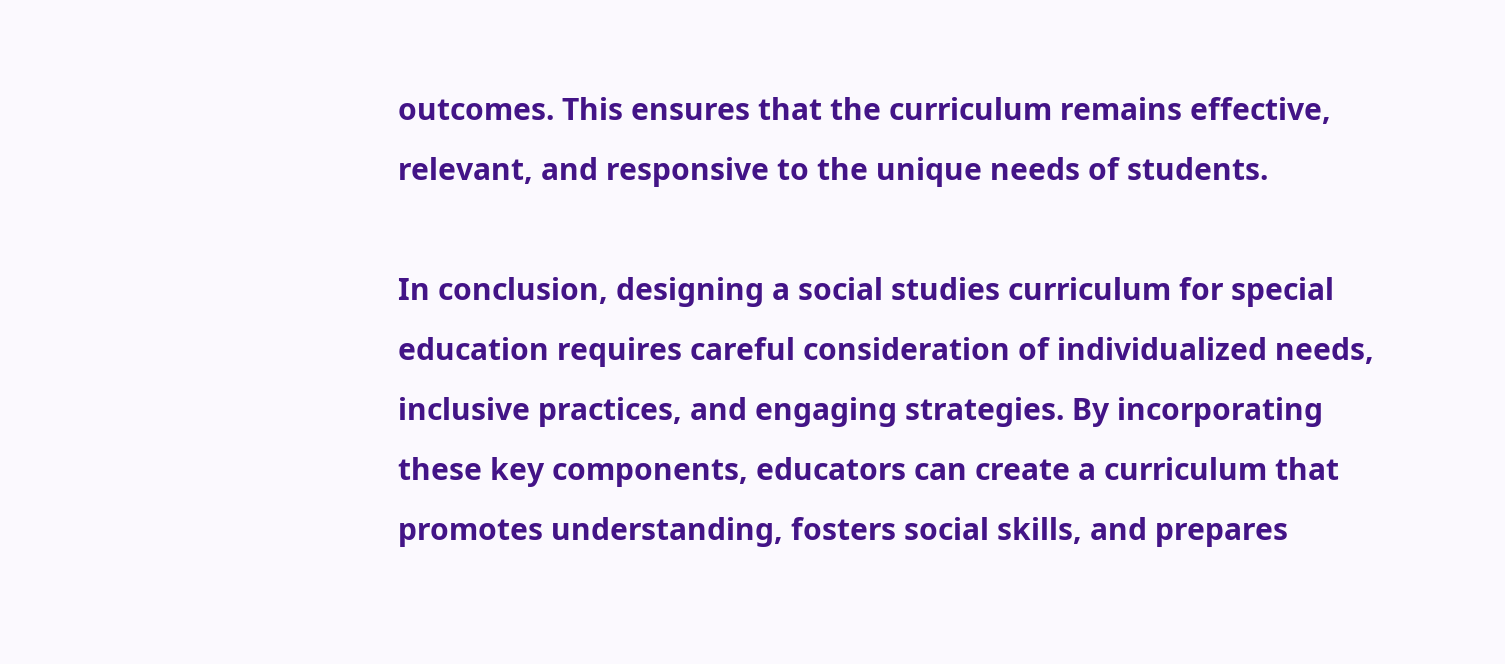outcomes. This ensures that the curriculum remains effective, relevant, and responsive to the unique needs of students.

In conclusion, designing a social studies curriculum for special education requires careful consideration of individualized needs, inclusive practices, and engaging strategies. By incorporating these key components, educators can create a curriculum that promotes understanding, fosters social skills, and prepares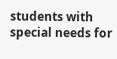students with special needs for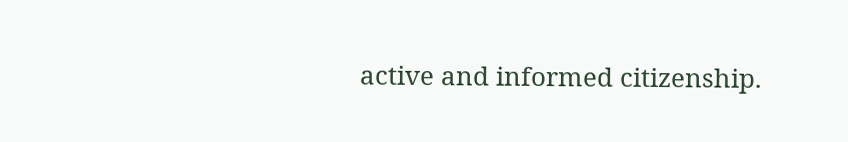active and informed citizenship.